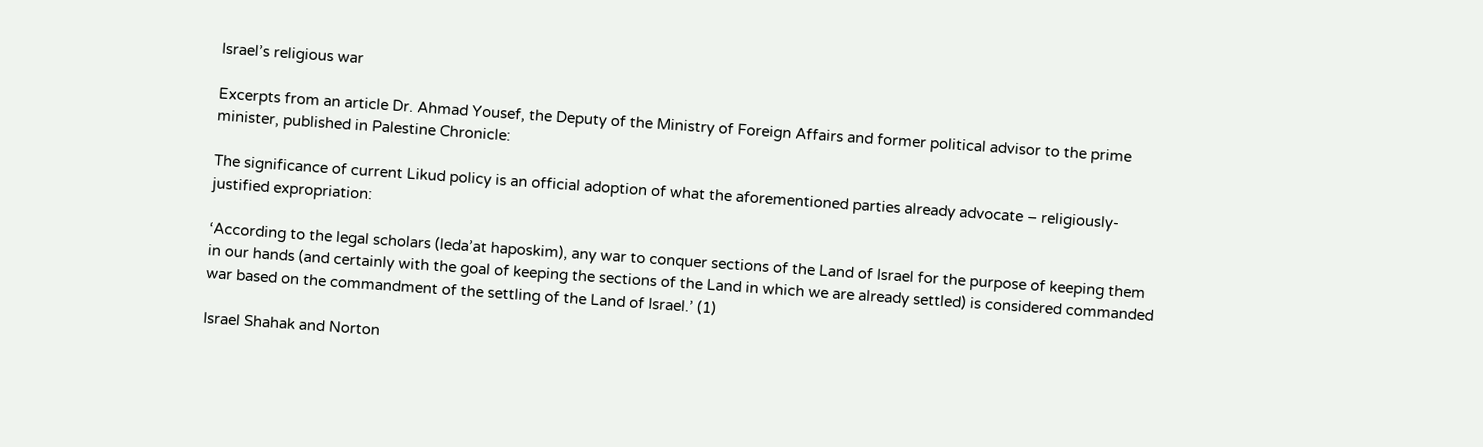Israel’s religious war

Excerpts from an article Dr. Ahmad Yousef, the Deputy of the Ministry of Foreign Affairs and former political advisor to the prime minister, published in Palestine Chronicle:

The significance of current Likud policy is an official adoption of what the aforementioned parties already advocate – religiously-justified expropriation:

‘According to the legal scholars (leda’at haposkim), any war to conquer sections of the Land of Israel for the purpose of keeping them in our hands (and certainly with the goal of keeping the sections of the Land in which we are already settled) is considered commanded war based on the commandment of the settling of the Land of Israel.’ (1)

Israel Shahak and Norton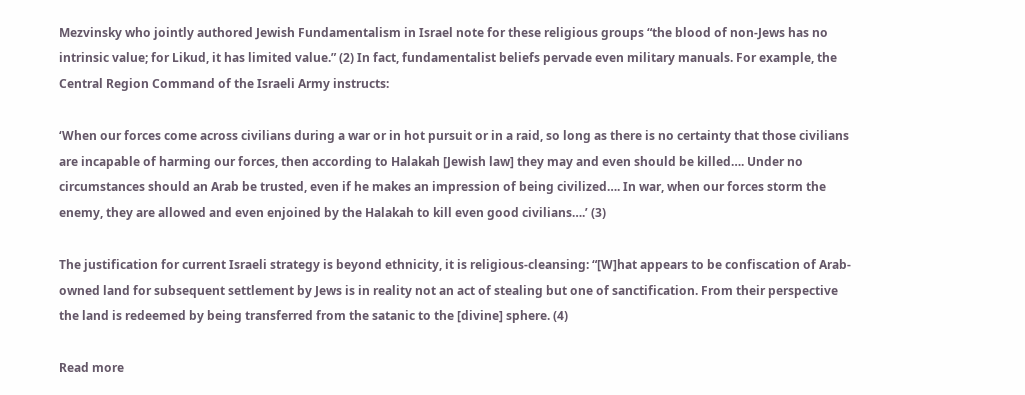Mezvinsky who jointly authored Jewish Fundamentalism in Israel note for these religious groups “the blood of non-Jews has no intrinsic value; for Likud, it has limited value.” (2) In fact, fundamentalist beliefs pervade even military manuals. For example, the Central Region Command of the Israeli Army instructs:

‘When our forces come across civilians during a war or in hot pursuit or in a raid, so long as there is no certainty that those civilians are incapable of harming our forces, then according to Halakah [Jewish law] they may and even should be killed…. Under no circumstances should an Arab be trusted, even if he makes an impression of being civilized…. In war, when our forces storm the enemy, they are allowed and even enjoined by the Halakah to kill even good civilians….’ (3)

The justification for current Israeli strategy is beyond ethnicity, it is religious-cleansing: “[W]hat appears to be confiscation of Arab-owned land for subsequent settlement by Jews is in reality not an act of stealing but one of sanctification. From their perspective the land is redeemed by being transferred from the satanic to the [divine] sphere. (4)

Read more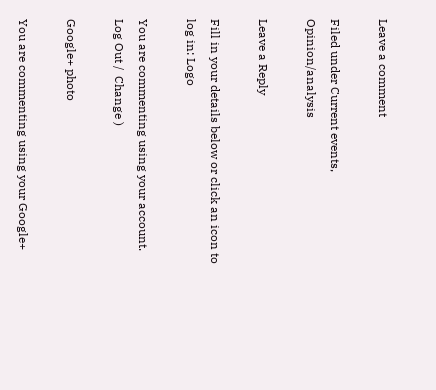Leave a comment

Filed under Current events, Opinion/analysis

Leave a Reply

Fill in your details below or click an icon to log in: Logo

You are commenting using your account. Log Out /  Change )

Google+ photo

You are commenting using your Google+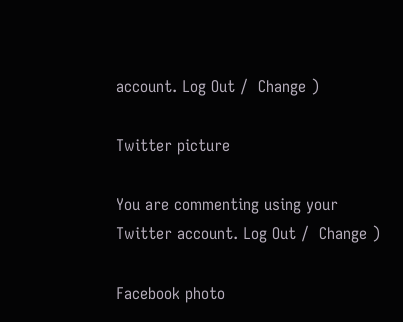account. Log Out /  Change )

Twitter picture

You are commenting using your Twitter account. Log Out /  Change )

Facebook photo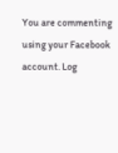You are commenting using your Facebook account. Log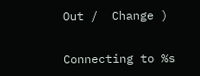Out /  Change )


Connecting to %s